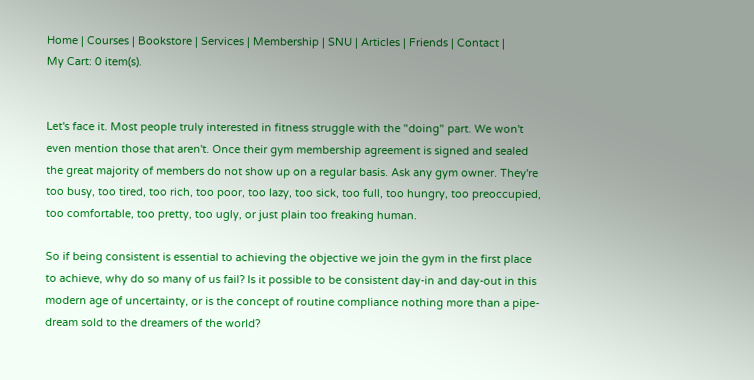Home | Courses | Bookstore | Services | Membership | SNU | Articles | Friends | Contact |
My Cart: 0 item(s).


Let's face it. Most people truly interested in fitness struggle with the "doing" part. We won't even mention those that aren't. Once their gym membership agreement is signed and sealed the great majority of members do not show up on a regular basis. Ask any gym owner. They're too busy, too tired, too rich, too poor, too lazy, too sick, too full, too hungry, too preoccupied, too comfortable, too pretty, too ugly, or just plain too freaking human.

So if being consistent is essential to achieving the objective we join the gym in the first place to achieve, why do so many of us fail? Is it possible to be consistent day-in and day-out in this modern age of uncertainty, or is the concept of routine compliance nothing more than a pipe-dream sold to the dreamers of the world?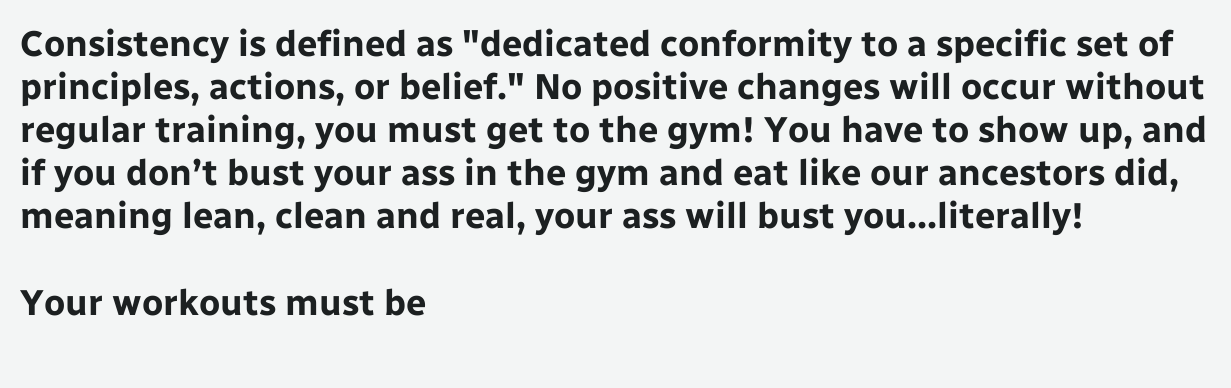Consistency is defined as "dedicated conformity to a specific set of principles, actions, or belief." No positive changes will occur without regular training, you must get to the gym! You have to show up, and if you don’t bust your ass in the gym and eat like our ancestors did, meaning lean, clean and real, your ass will bust you…literally!

Your workouts must be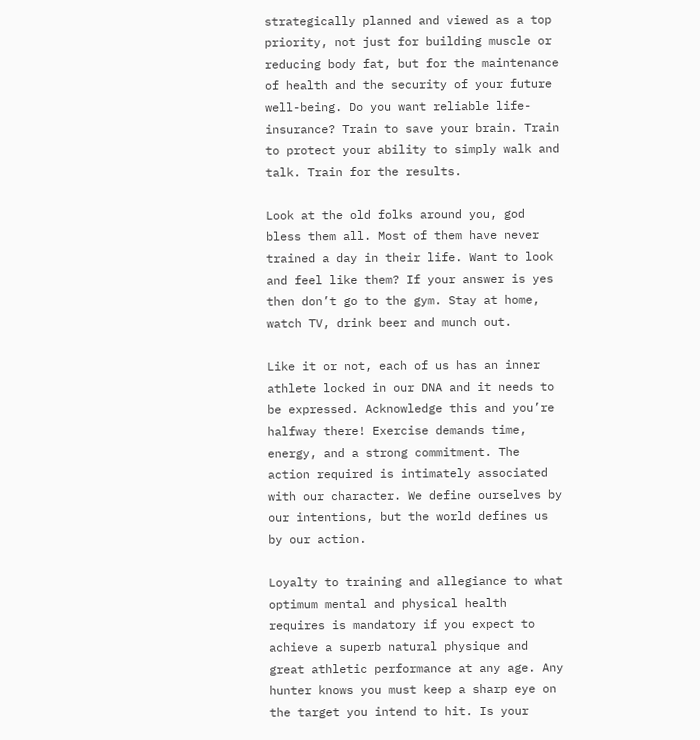strategically planned and viewed as a top priority, not just for building muscle or reducing body fat, but for the maintenance of health and the security of your future well-being. Do you want reliable life-insurance? Train to save your brain. Train to protect your ability to simply walk and talk. Train for the results.

Look at the old folks around you, god bless them all. Most of them have never trained a day in their life. Want to look and feel like them? If your answer is yes then don’t go to the gym. Stay at home, watch TV, drink beer and munch out.

Like it or not, each of us has an inner athlete locked in our DNA and it needs to be expressed. Acknowledge this and you’re halfway there! Exercise demands time, energy, and a strong commitment. The action required is intimately associated with our character. We define ourselves by our intentions, but the world defines us by our action.

Loyalty to training and allegiance to what optimum mental and physical health requires is mandatory if you expect to achieve a superb natural physique and great athletic performance at any age. Any hunter knows you must keep a sharp eye on the target you intend to hit. Is your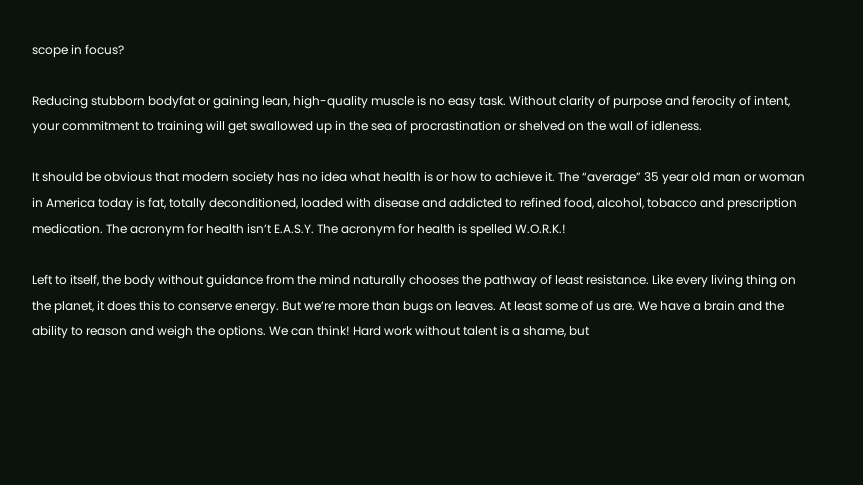scope in focus?

Reducing stubborn bodyfat or gaining lean, high-quality muscle is no easy task. Without clarity of purpose and ferocity of intent, your commitment to training will get swallowed up in the sea of procrastination or shelved on the wall of idleness.

It should be obvious that modern society has no idea what health is or how to achieve it. The “average” 35 year old man or woman in America today is fat, totally deconditioned, loaded with disease and addicted to refined food, alcohol, tobacco and prescription medication. The acronym for health isn’t E.A.S.Y. The acronym for health is spelled W.O.R.K.!

Left to itself, the body without guidance from the mind naturally chooses the pathway of least resistance. Like every living thing on the planet, it does this to conserve energy. But we’re more than bugs on leaves. At least some of us are. We have a brain and the ability to reason and weigh the options. We can think! Hard work without talent is a shame, but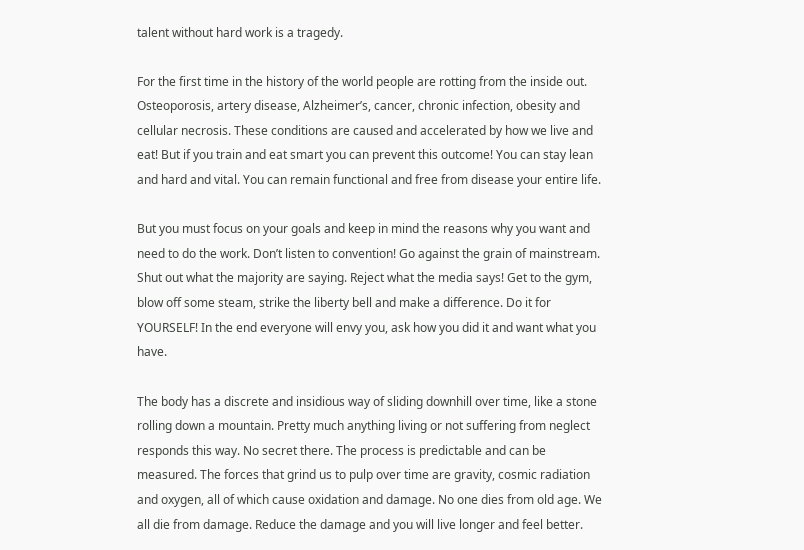talent without hard work is a tragedy.

For the first time in the history of the world people are rotting from the inside out. Osteoporosis, artery disease, Alzheimer’s, cancer, chronic infection, obesity and cellular necrosis. These conditions are caused and accelerated by how we live and eat! But if you train and eat smart you can prevent this outcome! You can stay lean and hard and vital. You can remain functional and free from disease your entire life.

But you must focus on your goals and keep in mind the reasons why you want and need to do the work. Don’t listen to convention! Go against the grain of mainstream. Shut out what the majority are saying. Reject what the media says! Get to the gym, blow off some steam, strike the liberty bell and make a difference. Do it for YOURSELF! In the end everyone will envy you, ask how you did it and want what you have.

The body has a discrete and insidious way of sliding downhill over time, like a stone rolling down a mountain. Pretty much anything living or not suffering from neglect responds this way. No secret there. The process is predictable and can be measured. The forces that grind us to pulp over time are gravity, cosmic radiation and oxygen, all of which cause oxidation and damage. No one dies from old age. We all die from damage. Reduce the damage and you will live longer and feel better.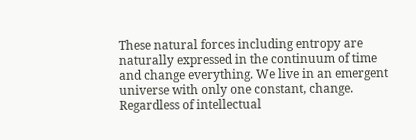These natural forces including entropy are naturally expressed in the continuum of time and change everything. We live in an emergent universe with only one constant, change. Regardless of intellectual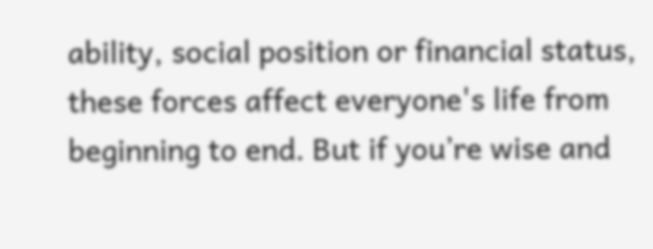ability, social position or financial status, these forces affect everyone's life from beginning to end. But if you’re wise and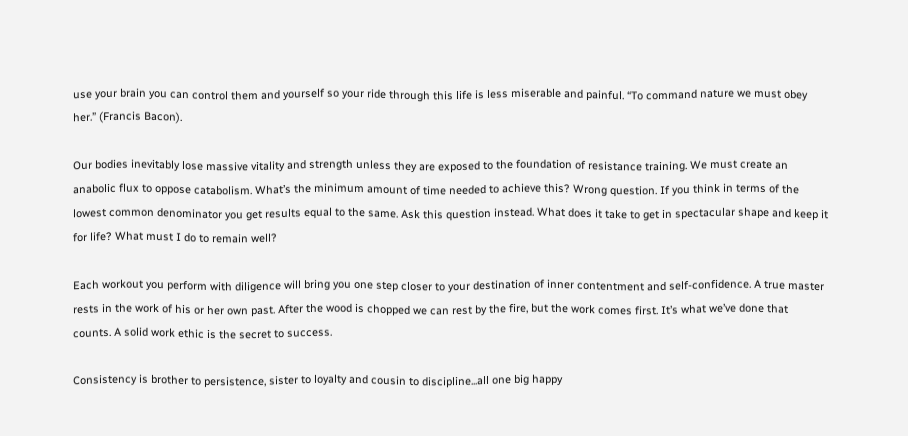use your brain you can control them and yourself so your ride through this life is less miserable and painful. “To command nature we must obey her.” (Francis Bacon).

Our bodies inevitably lose massive vitality and strength unless they are exposed to the foundation of resistance training. We must create an anabolic flux to oppose catabolism. What’s the minimum amount of time needed to achieve this? Wrong question. If you think in terms of the lowest common denominator you get results equal to the same. Ask this question instead. What does it take to get in spectacular shape and keep it for life? What must I do to remain well?

Each workout you perform with diligence will bring you one step closer to your destination of inner contentment and self-confidence. A true master rests in the work of his or her own past. After the wood is chopped we can rest by the fire, but the work comes first. It’s what we’ve done that counts. A solid work ethic is the secret to success.

Consistency is brother to persistence, sister to loyalty and cousin to discipline...all one big happy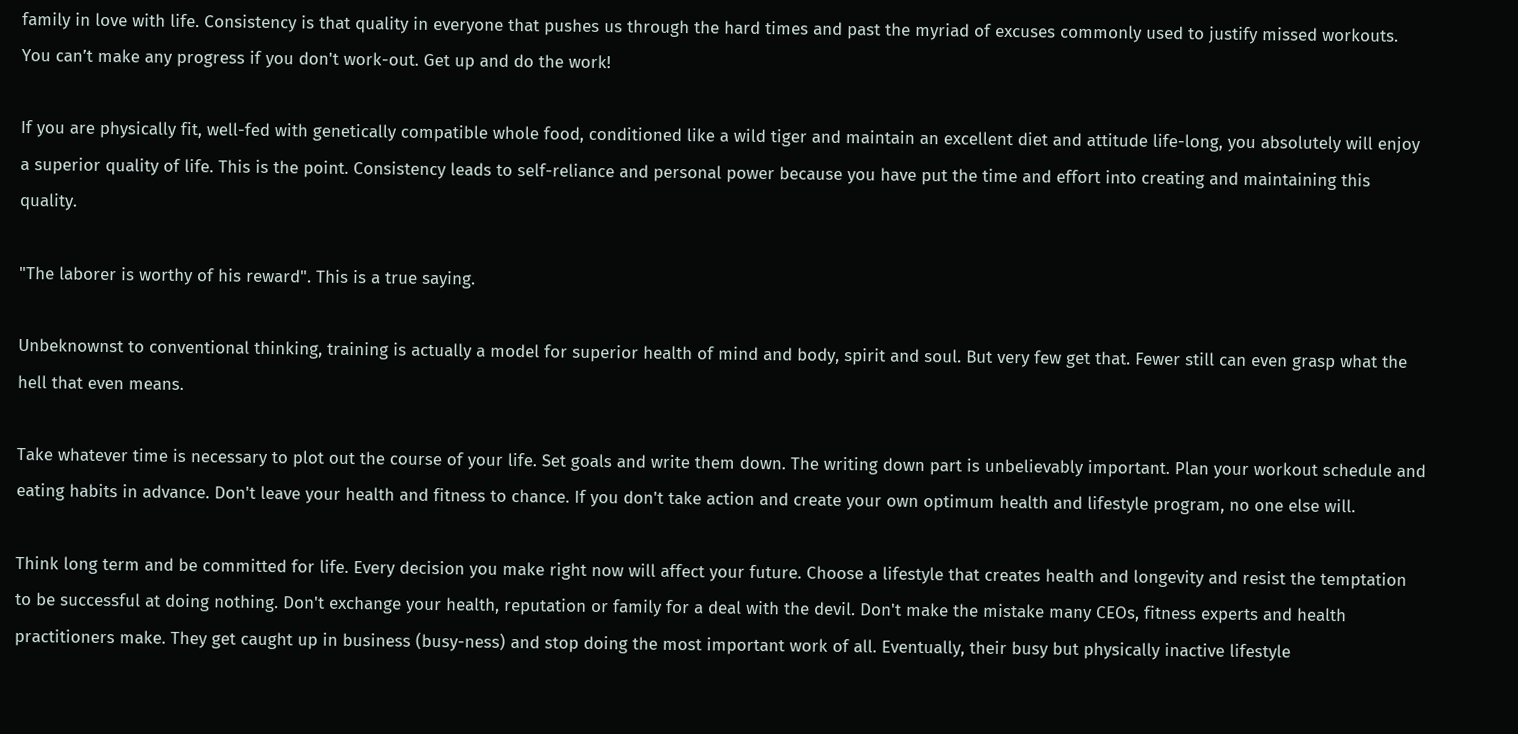family in love with life. Consistency is that quality in everyone that pushes us through the hard times and past the myriad of excuses commonly used to justify missed workouts. You can’t make any progress if you don't work-out. Get up and do the work!

If you are physically fit, well-fed with genetically compatible whole food, conditioned like a wild tiger and maintain an excellent diet and attitude life-long, you absolutely will enjoy a superior quality of life. This is the point. Consistency leads to self-reliance and personal power because you have put the time and effort into creating and maintaining this quality.

"The laborer is worthy of his reward". This is a true saying.

Unbeknownst to conventional thinking, training is actually a model for superior health of mind and body, spirit and soul. But very few get that. Fewer still can even grasp what the hell that even means.

Take whatever time is necessary to plot out the course of your life. Set goals and write them down. The writing down part is unbelievably important. Plan your workout schedule and eating habits in advance. Don't leave your health and fitness to chance. If you don't take action and create your own optimum health and lifestyle program, no one else will.

Think long term and be committed for life. Every decision you make right now will affect your future. Choose a lifestyle that creates health and longevity and resist the temptation to be successful at doing nothing. Don't exchange your health, reputation or family for a deal with the devil. Don't make the mistake many CEOs, fitness experts and health practitioners make. They get caught up in business (busy-ness) and stop doing the most important work of all. Eventually, their busy but physically inactive lifestyle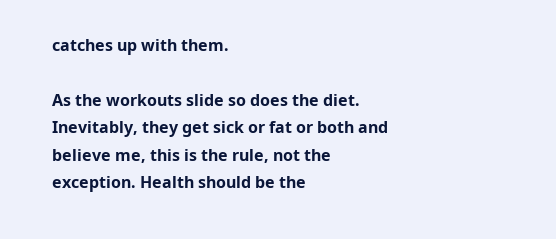catches up with them.

As the workouts slide so does the diet. Inevitably, they get sick or fat or both and believe me, this is the rule, not the exception. Health should be the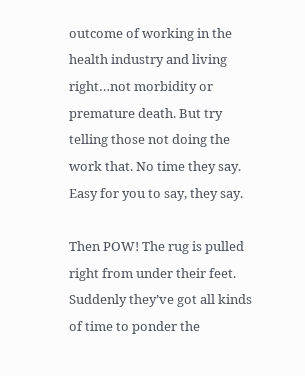outcome of working in the health industry and living right…not morbidity or premature death. But try telling those not doing the work that. No time they say. Easy for you to say, they say.

Then POW! The rug is pulled right from under their feet. Suddenly they’ve got all kinds of time to ponder the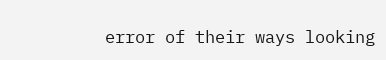error of their ways looking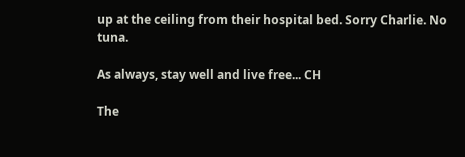up at the ceiling from their hospital bed. Sorry Charlie. No tuna.

As always, stay well and live free... CH

The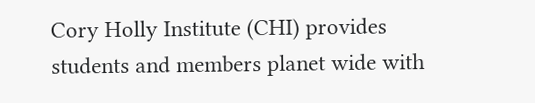Cory Holly Institute (CHI) provides students and members planet wide with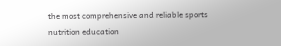the most comprehensive and reliable sports nutrition education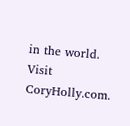in the world. Visit CoryHolly.com.